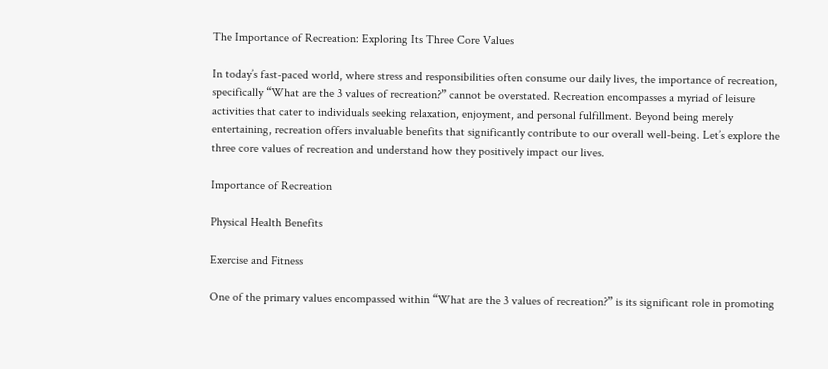The Importance of Recreation: Exploring Its Three Core Values

In today’s fast-paced world, where stress and responsibilities often consume our daily lives, the importance of recreation, specifically “What are the 3 values of recreation?” cannot be overstated. Recreation encompasses a myriad of leisure activities that cater to individuals seeking relaxation, enjoyment, and personal fulfillment. Beyond being merely entertaining, recreation offers invaluable benefits that significantly contribute to our overall well-being. Let’s explore the three core values of recreation and understand how they positively impact our lives.

Importance of Recreation

Physical Health Benefits

Exercise and Fitness

One of the primary values encompassed within “What are the 3 values of recreation?” is its significant role in promoting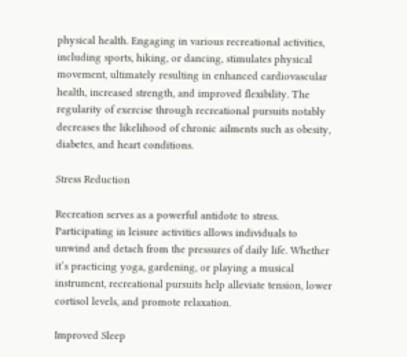physical health. Engaging in various recreational activities, including sports, hiking, or dancing, stimulates physical movement, ultimately resulting in enhanced cardiovascular health, increased strength, and improved flexibility. The regularity of exercise through recreational pursuits notably decreases the likelihood of chronic ailments such as obesity, diabetes, and heart conditions.

Stress Reduction

Recreation serves as a powerful antidote to stress. Participating in leisure activities allows individuals to unwind and detach from the pressures of daily life. Whether it’s practicing yoga, gardening, or playing a musical instrument, recreational pursuits help alleviate tension, lower cortisol levels, and promote relaxation.

Improved Sleep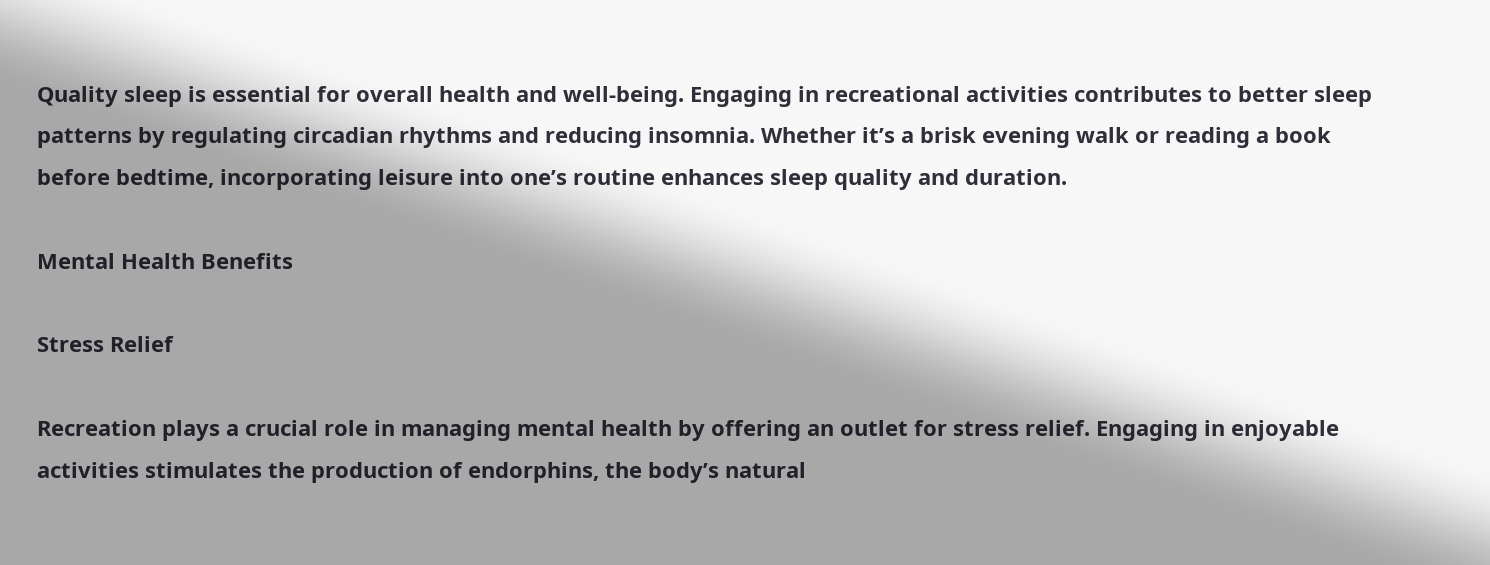Quality sleep is essential for overall health and well-being. Engaging in recreational activities contributes to better sleep patterns by regulating circadian rhythms and reducing insomnia. Whether it’s a brisk evening walk or reading a book before bedtime, incorporating leisure into one’s routine enhances sleep quality and duration.

Mental Health Benefits

Stress Relief

Recreation plays a crucial role in managing mental health by offering an outlet for stress relief. Engaging in enjoyable activities stimulates the production of endorphins, the body’s natural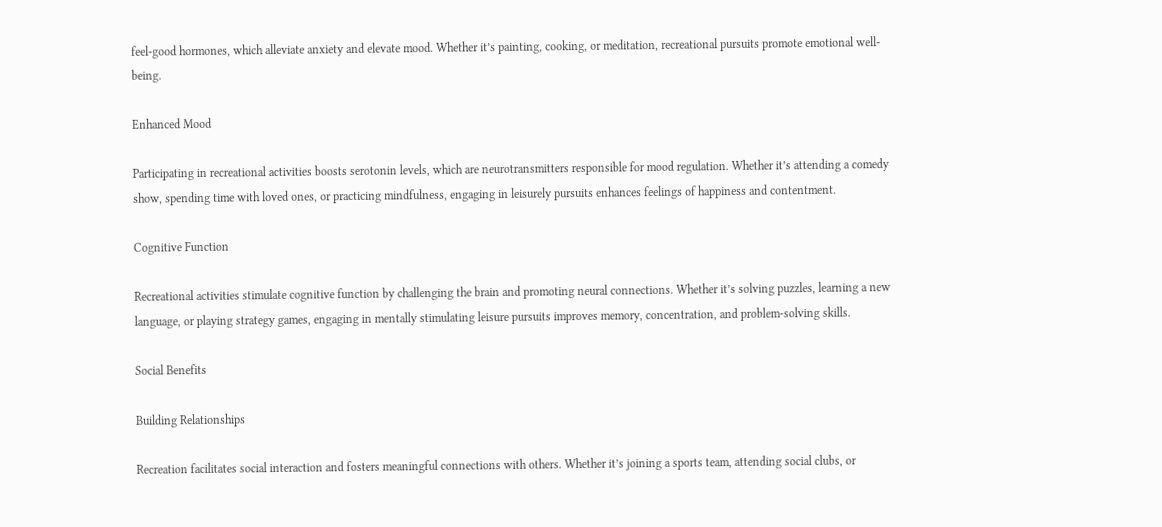feel-good hormones, which alleviate anxiety and elevate mood. Whether it’s painting, cooking, or meditation, recreational pursuits promote emotional well-being.

Enhanced Mood

Participating in recreational activities boosts serotonin levels, which are neurotransmitters responsible for mood regulation. Whether it’s attending a comedy show, spending time with loved ones, or practicing mindfulness, engaging in leisurely pursuits enhances feelings of happiness and contentment.

Cognitive Function

Recreational activities stimulate cognitive function by challenging the brain and promoting neural connections. Whether it’s solving puzzles, learning a new language, or playing strategy games, engaging in mentally stimulating leisure pursuits improves memory, concentration, and problem-solving skills.

Social Benefits

Building Relationships

Recreation facilitates social interaction and fosters meaningful connections with others. Whether it’s joining a sports team, attending social clubs, or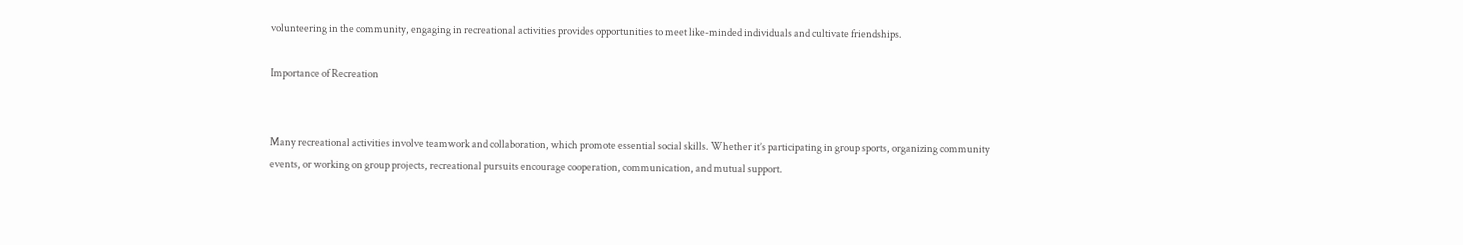volunteering in the community, engaging in recreational activities provides opportunities to meet like-minded individuals and cultivate friendships.

Importance of Recreation


Many recreational activities involve teamwork and collaboration, which promote essential social skills. Whether it’s participating in group sports, organizing community events, or working on group projects, recreational pursuits encourage cooperation, communication, and mutual support.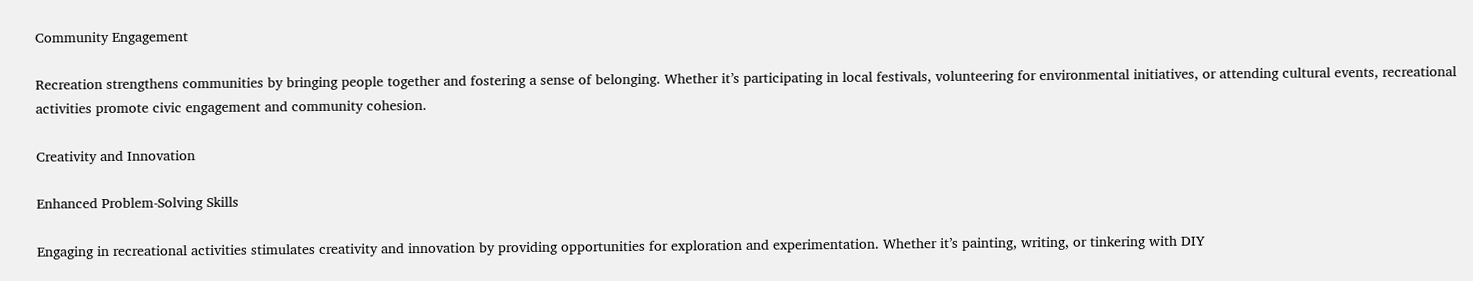Community Engagement

Recreation strengthens communities by bringing people together and fostering a sense of belonging. Whether it’s participating in local festivals, volunteering for environmental initiatives, or attending cultural events, recreational activities promote civic engagement and community cohesion.

Creativity and Innovation

Enhanced Problem-Solving Skills

Engaging in recreational activities stimulates creativity and innovation by providing opportunities for exploration and experimentation. Whether it’s painting, writing, or tinkering with DIY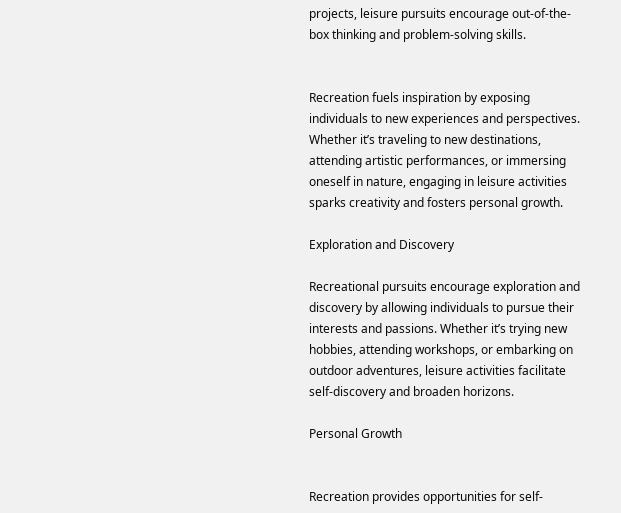projects, leisure pursuits encourage out-of-the-box thinking and problem-solving skills.


Recreation fuels inspiration by exposing individuals to new experiences and perspectives. Whether it’s traveling to new destinations, attending artistic performances, or immersing oneself in nature, engaging in leisure activities sparks creativity and fosters personal growth.

Exploration and Discovery

Recreational pursuits encourage exploration and discovery by allowing individuals to pursue their interests and passions. Whether it’s trying new hobbies, attending workshops, or embarking on outdoor adventures, leisure activities facilitate self-discovery and broaden horizons.

Personal Growth


Recreation provides opportunities for self-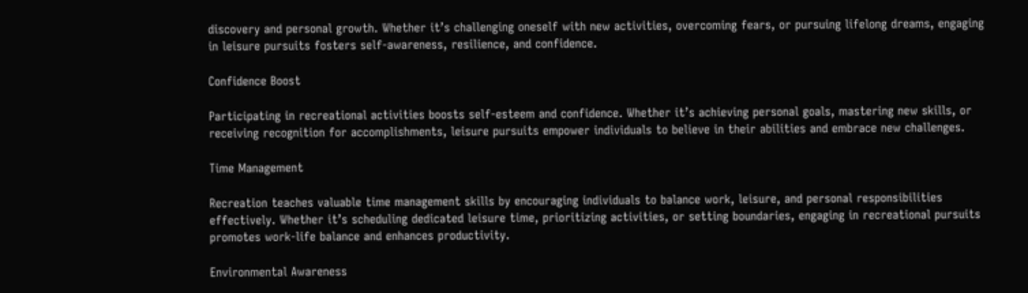discovery and personal growth. Whether it’s challenging oneself with new activities, overcoming fears, or pursuing lifelong dreams, engaging in leisure pursuits fosters self-awareness, resilience, and confidence.

Confidence Boost

Participating in recreational activities boosts self-esteem and confidence. Whether it’s achieving personal goals, mastering new skills, or receiving recognition for accomplishments, leisure pursuits empower individuals to believe in their abilities and embrace new challenges.

Time Management

Recreation teaches valuable time management skills by encouraging individuals to balance work, leisure, and personal responsibilities effectively. Whether it’s scheduling dedicated leisure time, prioritizing activities, or setting boundaries, engaging in recreational pursuits promotes work-life balance and enhances productivity.

Environmental Awareness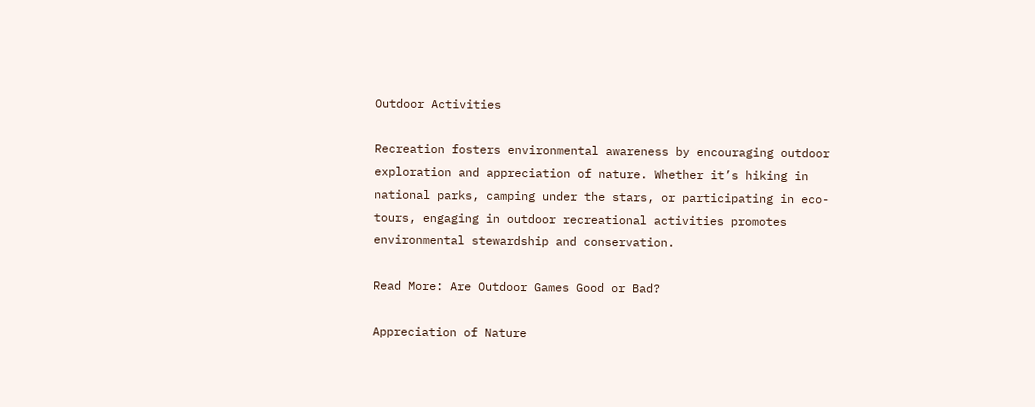Outdoor Activities

Recreation fosters environmental awareness by encouraging outdoor exploration and appreciation of nature. Whether it’s hiking in national parks, camping under the stars, or participating in eco-tours, engaging in outdoor recreational activities promotes environmental stewardship and conservation.

Read More: Are Outdoor Games Good or Bad?

Appreciation of Nature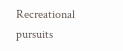Recreational pursuits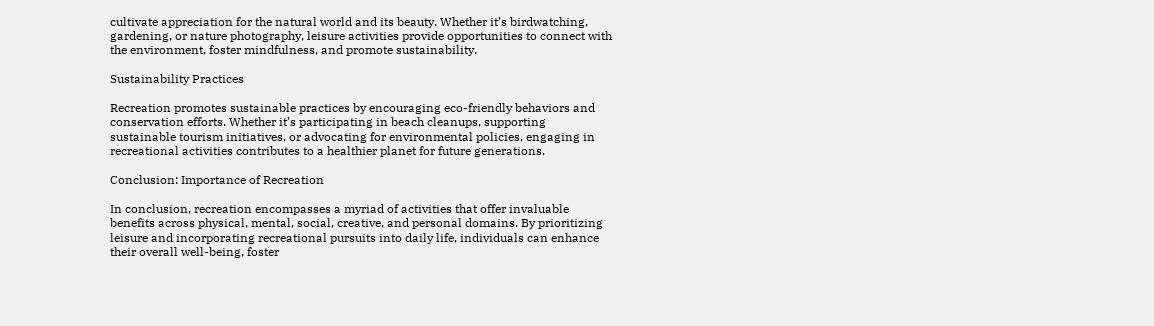cultivate appreciation for the natural world and its beauty. Whether it’s birdwatching, gardening, or nature photography, leisure activities provide opportunities to connect with the environment, foster mindfulness, and promote sustainability.

Sustainability Practices

Recreation promotes sustainable practices by encouraging eco-friendly behaviors and conservation efforts. Whether it’s participating in beach cleanups, supporting sustainable tourism initiatives, or advocating for environmental policies, engaging in recreational activities contributes to a healthier planet for future generations.

Conclusion: Importance of Recreation

In conclusion, recreation encompasses a myriad of activities that offer invaluable benefits across physical, mental, social, creative, and personal domains. By prioritizing leisure and incorporating recreational pursuits into daily life, individuals can enhance their overall well-being, foster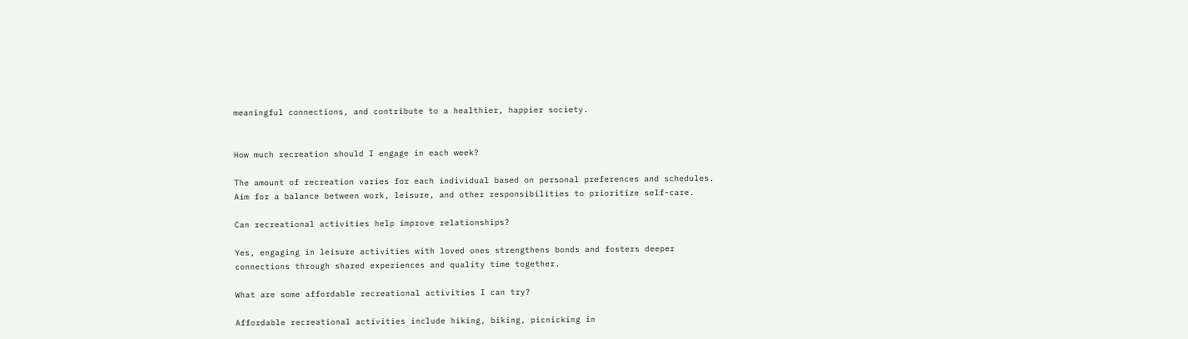meaningful connections, and contribute to a healthier, happier society.


How much recreation should I engage in each week?

The amount of recreation varies for each individual based on personal preferences and schedules. Aim for a balance between work, leisure, and other responsibilities to prioritize self-care.

Can recreational activities help improve relationships?

Yes, engaging in leisure activities with loved ones strengthens bonds and fosters deeper connections through shared experiences and quality time together.

What are some affordable recreational activities I can try?

Affordable recreational activities include hiking, biking, picnicking in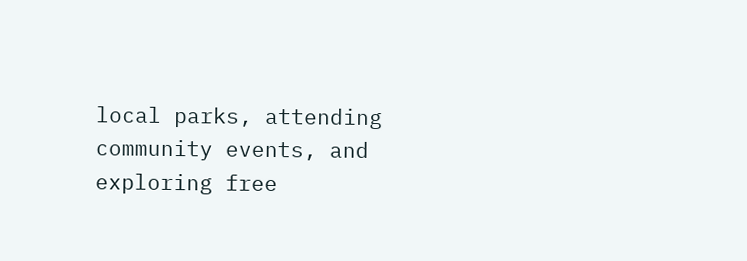local parks, attending community events, and exploring free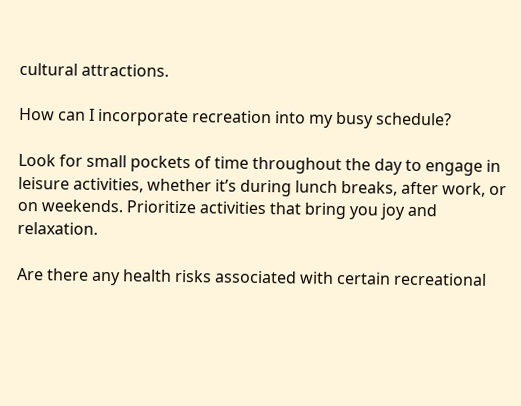cultural attractions.

How can I incorporate recreation into my busy schedule?

Look for small pockets of time throughout the day to engage in leisure activities, whether it’s during lunch breaks, after work, or on weekends. Prioritize activities that bring you joy and relaxation.

Are there any health risks associated with certain recreational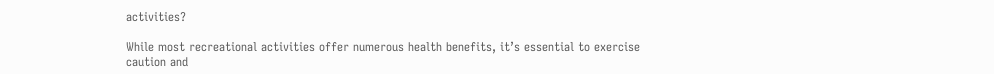activities?

While most recreational activities offer numerous health benefits, it’s essential to exercise caution and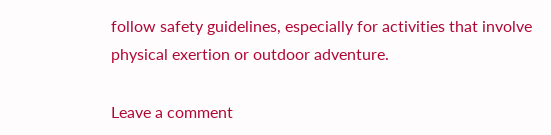follow safety guidelines, especially for activities that involve physical exertion or outdoor adventure.

Leave a comment